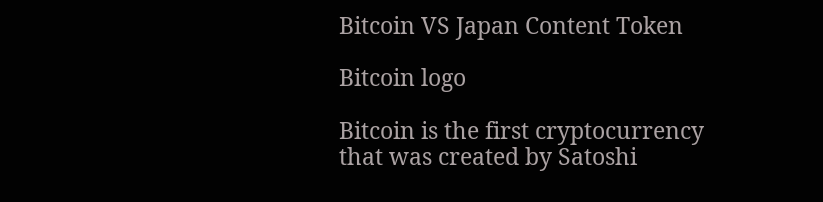Bitcoin VS Japan Content Token

Bitcoin logo

Bitcoin is the first cryptocurrency that was created by Satoshi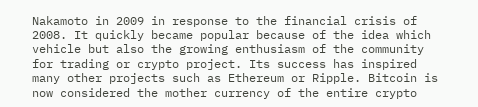Nakamoto in 2009 in response to the financial crisis of 2008. It quickly became popular because of the idea which vehicle but also the growing enthusiasm of the community for trading or crypto project. Its success has inspired many other projects such as Ethereum or Ripple. Bitcoin is now considered the mother currency of the entire crypto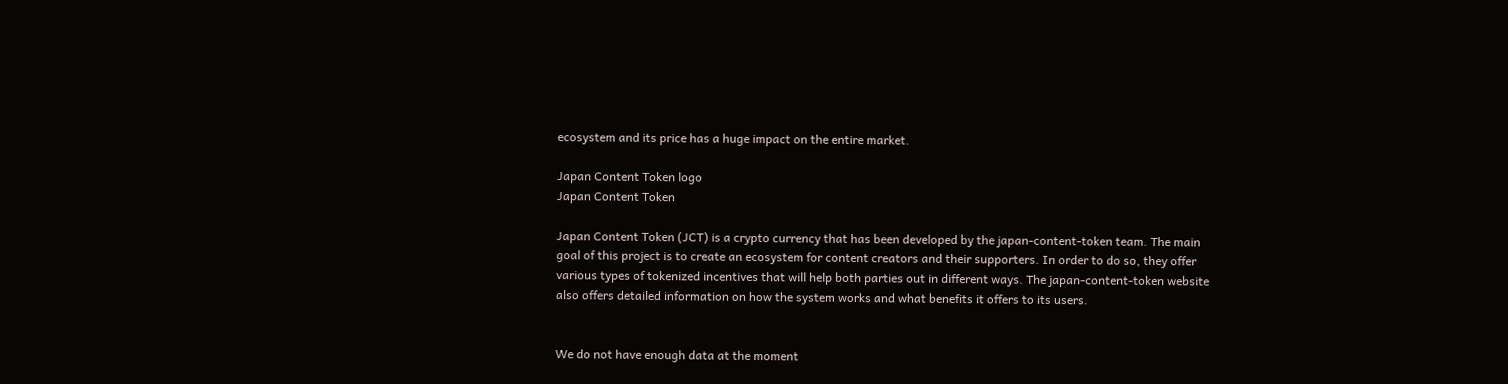ecosystem and its price has a huge impact on the entire market.

Japan Content Token logo
Japan Content Token

Japan Content Token (JCT) is a crypto currency that has been developed by the japan-content-token team. The main goal of this project is to create an ecosystem for content creators and their supporters. In order to do so, they offer various types of tokenized incentives that will help both parties out in different ways. The japan-content-token website also offers detailed information on how the system works and what benefits it offers to its users.


We do not have enough data at the moment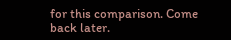for this comparison. Come back later.